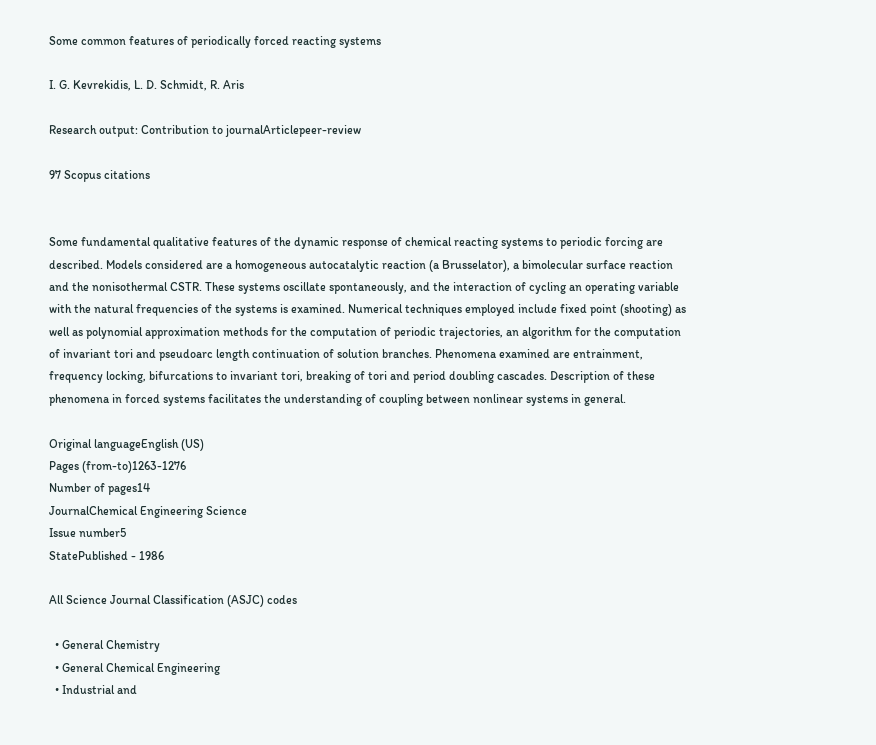Some common features of periodically forced reacting systems

I. G. Kevrekidis, L. D. Schmidt, R. Aris

Research output: Contribution to journalArticlepeer-review

97 Scopus citations


Some fundamental qualitative features of the dynamic response of chemical reacting systems to periodic forcing are described. Models considered are a homogeneous autocatalytic reaction (a Brusselator), a bimolecular surface reaction and the nonisothermal CSTR. These systems oscillate spontaneously, and the interaction of cycling an operating variable with the natural frequencies of the systems is examined. Numerical techniques employed include fixed point (shooting) as well as polynomial approximation methods for the computation of periodic trajectories, an algorithm for the computation of invariant tori and pseudoarc length continuation of solution branches. Phenomena examined are entrainment, frequency locking, bifurcations to invariant tori, breaking of tori and period doubling cascades. Description of these phenomena in forced systems facilitates the understanding of coupling between nonlinear systems in general.

Original languageEnglish (US)
Pages (from-to)1263-1276
Number of pages14
JournalChemical Engineering Science
Issue number5
StatePublished - 1986

All Science Journal Classification (ASJC) codes

  • General Chemistry
  • General Chemical Engineering
  • Industrial and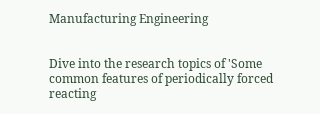Manufacturing Engineering


Dive into the research topics of 'Some common features of periodically forced reacting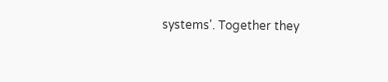systems'. Together they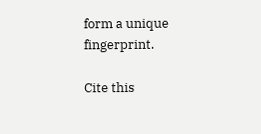form a unique fingerprint.

Cite this